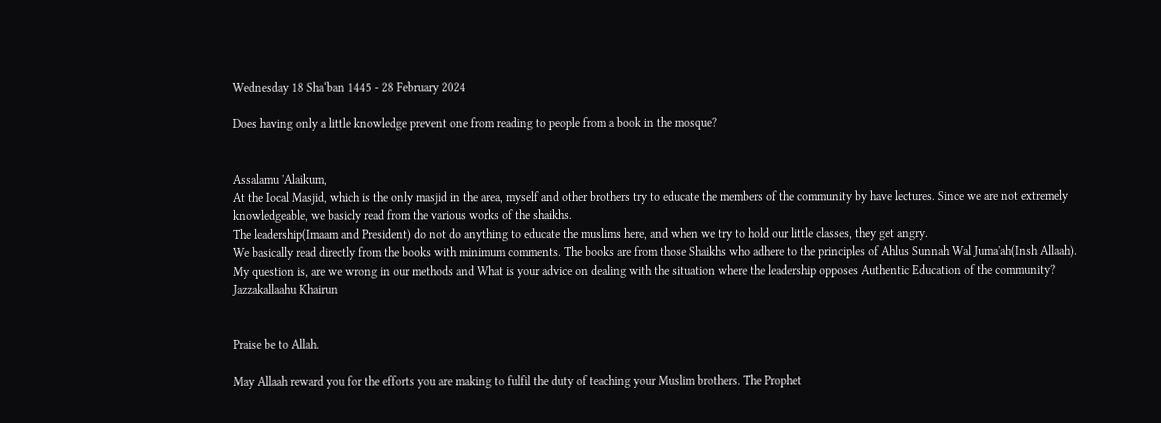Wednesday 18 Sha‘ban 1445 - 28 February 2024

Does having only a little knowledge prevent one from reading to people from a book in the mosque?


Assalamu 'Alaikum,
At the Iocal Masjid, which is the only masjid in the area, myself and other brothers try to educate the members of the community by have lectures. Since we are not extremely knowledgeable, we basicly read from the various works of the shaikhs.
The leadership(Imaam and President) do not do anything to educate the muslims here, and when we try to hold our little classes, they get angry.
We basically read directly from the books with minimum comments. The books are from those Shaikhs who adhere to the principles of Ahlus Sunnah Wal Juma'ah(Insh Allaah).
My question is, are we wrong in our methods and What is your advice on dealing with the situation where the leadership opposes Authentic Education of the community?
Jazzakallaahu Khairun


Praise be to Allah.

May Allaah reward you for the efforts you are making to fulfil the duty of teaching your Muslim brothers. The Prophet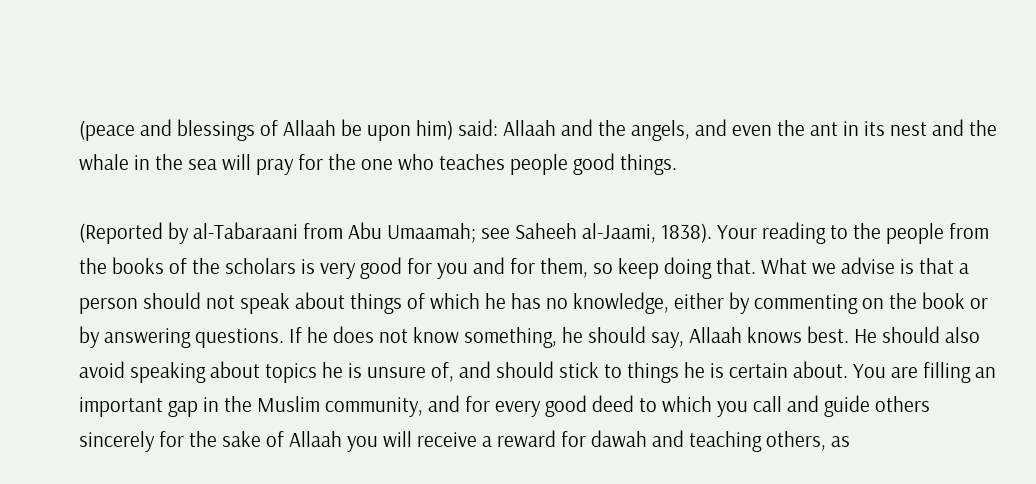(peace and blessings of Allaah be upon him) said: Allaah and the angels, and even the ant in its nest and the whale in the sea will pray for the one who teaches people good things.

(Reported by al-Tabaraani from Abu Umaamah; see Saheeh al-Jaami, 1838). Your reading to the people from the books of the scholars is very good for you and for them, so keep doing that. What we advise is that a person should not speak about things of which he has no knowledge, either by commenting on the book or by answering questions. If he does not know something, he should say, Allaah knows best. He should also avoid speaking about topics he is unsure of, and should stick to things he is certain about. You are filling an important gap in the Muslim community, and for every good deed to which you call and guide others sincerely for the sake of Allaah you will receive a reward for dawah and teaching others, as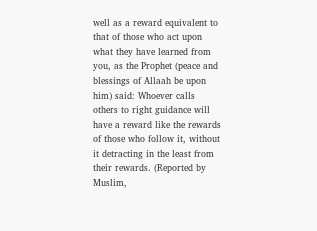well as a reward equivalent to that of those who act upon what they have learned from you, as the Prophet (peace and blessings of Allaah be upon him) said: Whoever calls others to right guidance will have a reward like the rewards of those who follow it, without it detracting in the least from their rewards. (Reported by Muslim,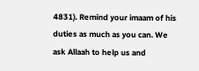4831). Remind your imaam of his duties as much as you can. We ask Allaah to help us and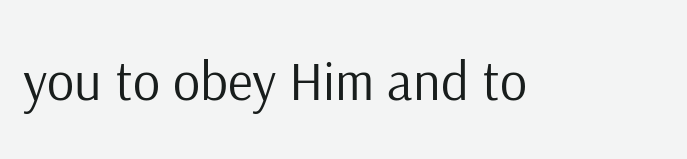you to obey Him and to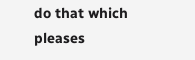do that which pleases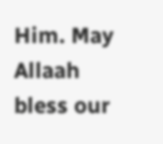Him. May Allaah bless our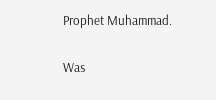Prophet Muhammad.

Was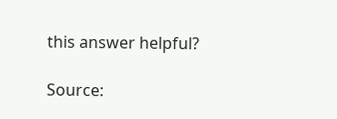this answer helpful?

Source: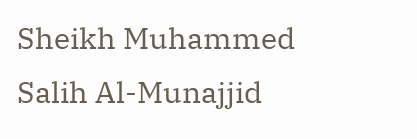Sheikh Muhammed Salih Al-Munajjid